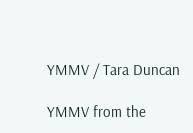YMMV / Tara Duncan

YMMV from the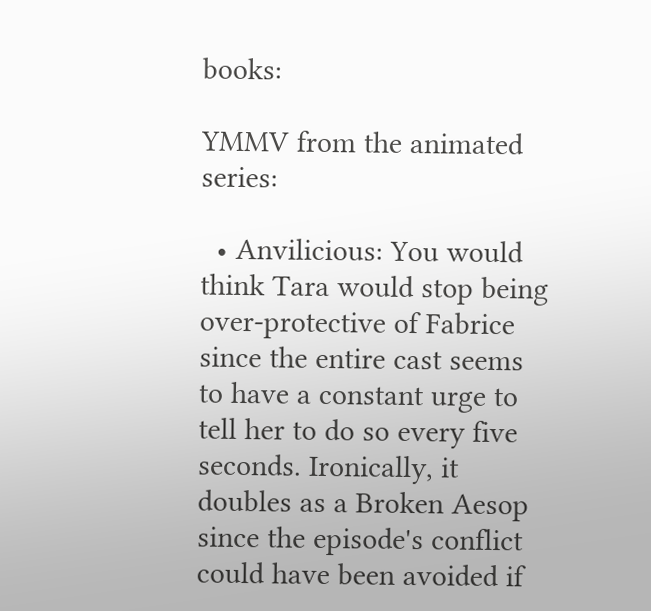books:

YMMV from the animated series:

  • Anvilicious: You would think Tara would stop being over-protective of Fabrice since the entire cast seems to have a constant urge to tell her to do so every five seconds. Ironically, it doubles as a Broken Aesop since the episode's conflict could have been avoided if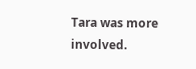Tara was more involved.